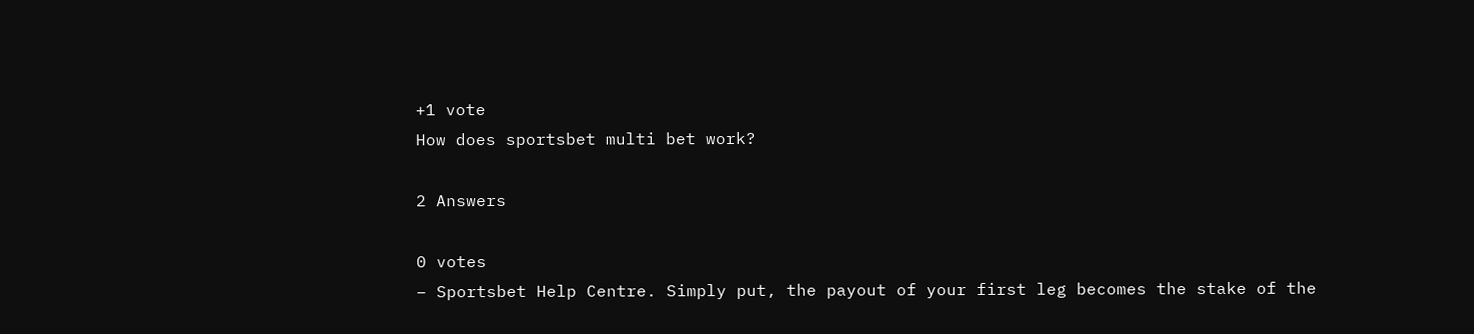+1 vote
How does sportsbet multi bet work?

2 Answers

0 votes
– Sportsbet Help Centre. Simply put, the payout of your first leg becomes the stake of the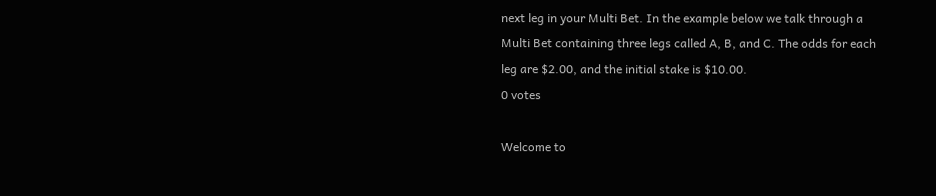next leg in your Multi Bet. In the example below we talk through a Multi Bet containing three legs called A, B, and C. The odds for each leg are $2.00, and the initial stake is $10.00.
0 votes

Welcome to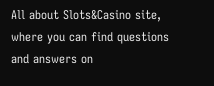All about Slots&Casino site, where you can find questions and answers on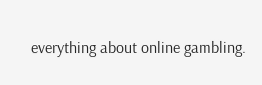everything about online gambling.